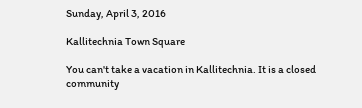Sunday, April 3, 2016

Kallitechnia Town Square

You can't take a vacation in Kallitechnia. It is a closed community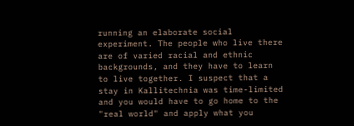running an elaborate social experiment. The people who live there are of varied racial and ethnic backgrounds, and they have to learn to live together. I suspect that a stay in Kallitechnia was time-limited and you would have to go home to the "real world" and apply what you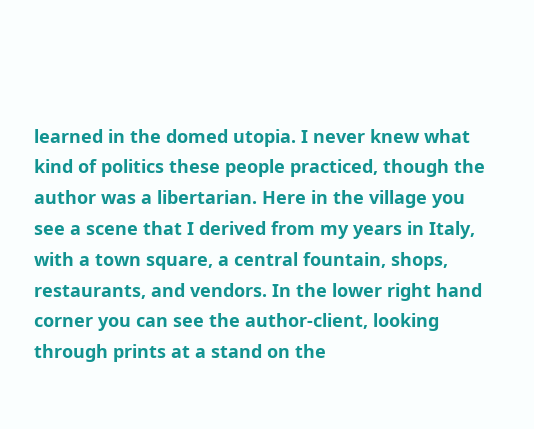learned in the domed utopia. I never knew what kind of politics these people practiced, though the author was a libertarian. Here in the village you see a scene that I derived from my years in Italy, with a town square, a central fountain, shops, restaurants, and vendors. In the lower right hand corner you can see the author-client, looking through prints at a stand on the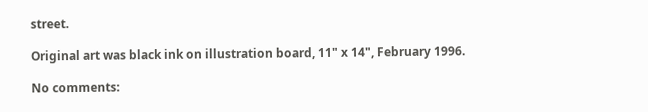street.

Original art was black ink on illustration board, 11" x 14", February 1996.

No comments: